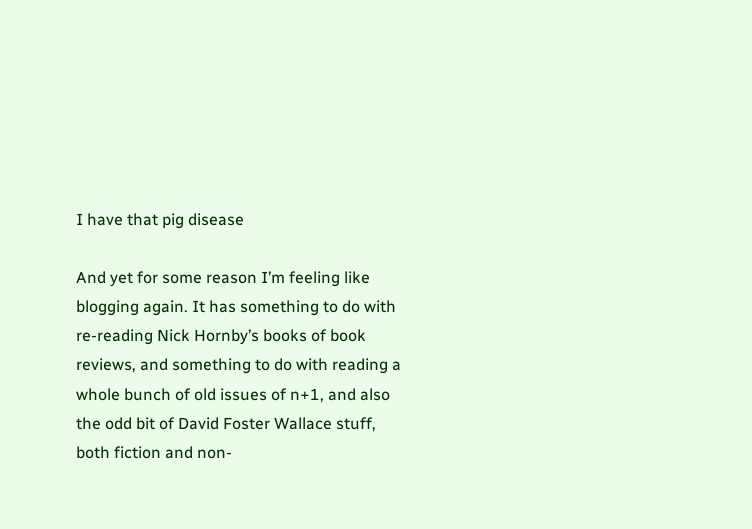I have that pig disease

And yet for some reason I’m feeling like blogging again. It has something to do with re-reading Nick Hornby’s books of book reviews, and something to do with reading a whole bunch of old issues of n+1, and also the odd bit of David Foster Wallace stuff, both fiction and non-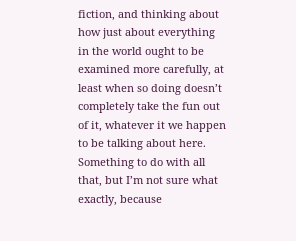fiction, and thinking about how just about everything in the world ought to be examined more carefully, at least when so doing doesn’t completely take the fun out of it, whatever it we happen to be talking about here. Something to do with all that, but I’m not sure what exactly, because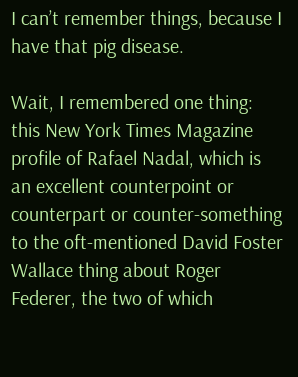I can’t remember things, because I have that pig disease.

Wait, I remembered one thing: this New York Times Magazine profile of Rafael Nadal, which is an excellent counterpoint or counterpart or counter-something to the oft-mentioned David Foster Wallace thing about Roger Federer, the two of which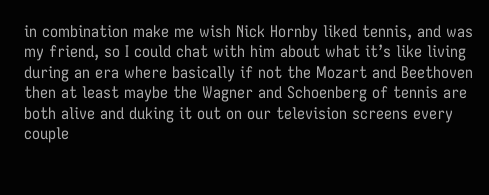in combination make me wish Nick Hornby liked tennis, and was my friend, so I could chat with him about what it’s like living during an era where basically if not the Mozart and Beethoven then at least maybe the Wagner and Schoenberg of tennis are both alive and duking it out on our television screens every couple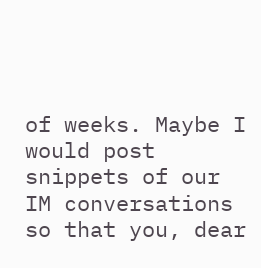of weeks. Maybe I would post snippets of our IM conversations so that you, dear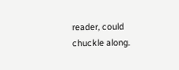reader, could chuckle along.